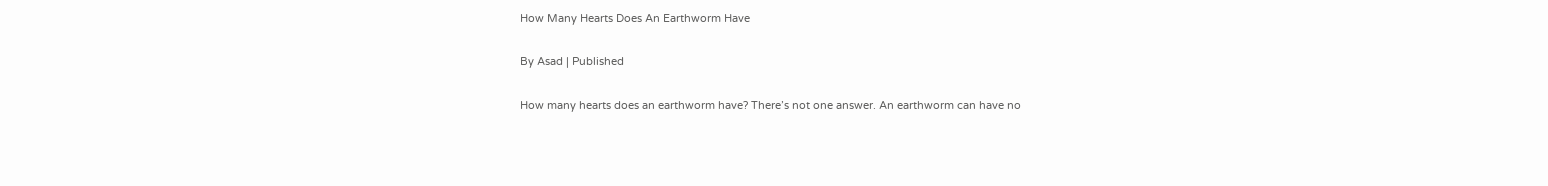How Many Hearts Does An Earthworm Have

By Asad | Published

How many hearts does an earthworm have? There’s not one answer. An earthworm can have no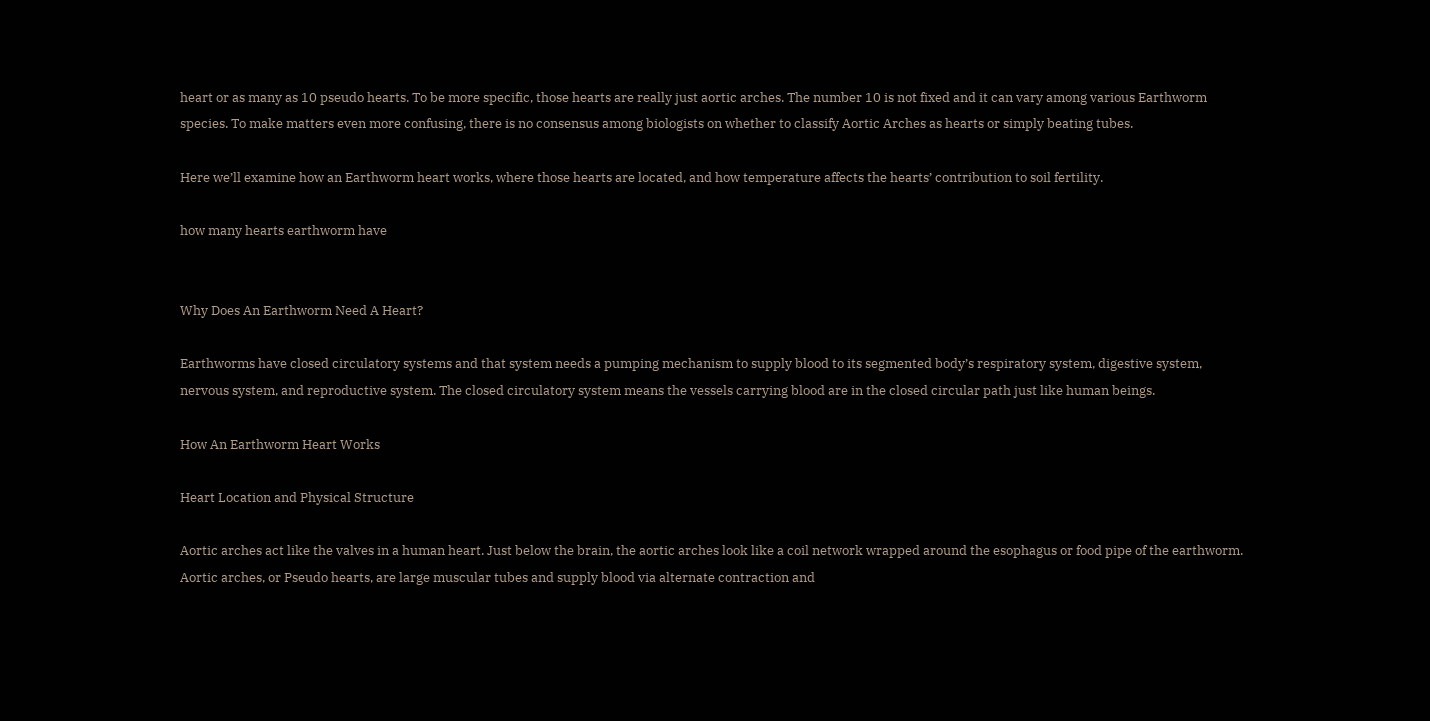heart or as many as 10 pseudo hearts. To be more specific, those hearts are really just aortic arches. The number 10 is not fixed and it can vary among various Earthworm species. To make matters even more confusing, there is no consensus among biologists on whether to classify Aortic Arches as hearts or simply beating tubes.

Here we’ll examine how an Earthworm heart works, where those hearts are located, and how temperature affects the hearts’ contribution to soil fertility.

how many hearts earthworm have


Why Does An Earthworm Need A Heart?

Earthworms have closed circulatory systems and that system needs a pumping mechanism to supply blood to its segmented body’s respiratory system, digestive system, nervous system, and reproductive system. The closed circulatory system means the vessels carrying blood are in the closed circular path just like human beings.

How An Earthworm Heart Works

Heart Location and Physical Structure

Aortic arches act like the valves in a human heart. Just below the brain, the aortic arches look like a coil network wrapped around the esophagus or food pipe of the earthworm. Aortic arches, or Pseudo hearts, are large muscular tubes and supply blood via alternate contraction and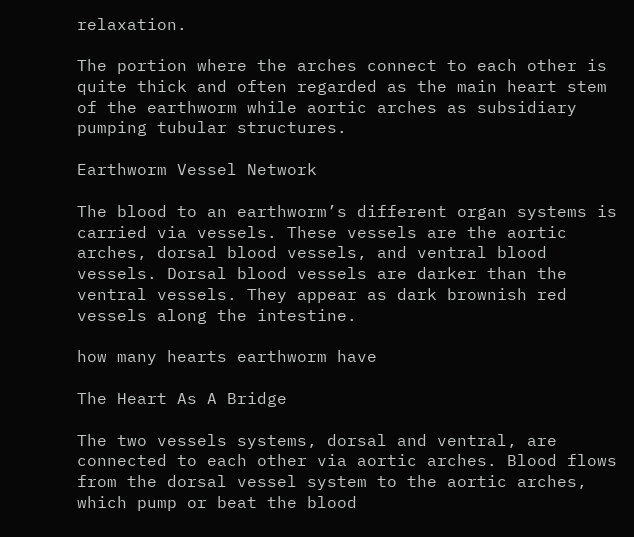relaxation.

The portion where the arches connect to each other is quite thick and often regarded as the main heart stem of the earthworm while aortic arches as subsidiary pumping tubular structures.

Earthworm Vessel Network

The blood to an earthworm’s different organ systems is carried via vessels. These vessels are the aortic arches, dorsal blood vessels, and ventral blood vessels. Dorsal blood vessels are darker than the ventral vessels. They appear as dark brownish red vessels along the intestine.

how many hearts earthworm have

The Heart As A Bridge

The two vessels systems, dorsal and ventral, are connected to each other via aortic arches. Blood flows from the dorsal vessel system to the aortic arches, which pump or beat the blood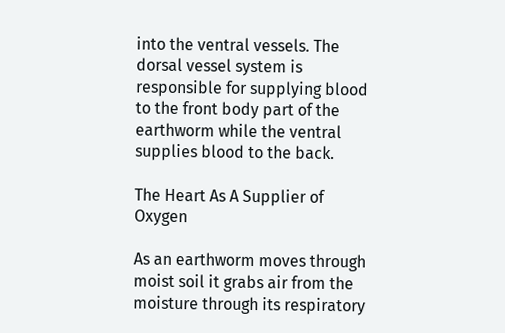into the ventral vessels. The dorsal vessel system is responsible for supplying blood to the front body part of the earthworm while the ventral supplies blood to the back.

The Heart As A Supplier of Oxygen

As an earthworm moves through moist soil it grabs air from the moisture through its respiratory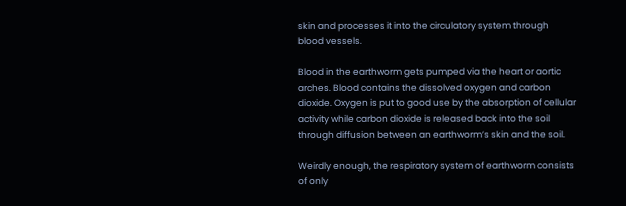skin and processes it into the circulatory system through blood vessels.

Blood in the earthworm gets pumped via the heart or aortic arches. Blood contains the dissolved oxygen and carbon dioxide. Oxygen is put to good use by the absorption of cellular activity while carbon dioxide is released back into the soil through diffusion between an earthworm’s skin and the soil.

Weirdly enough, the respiratory system of earthworm consists of only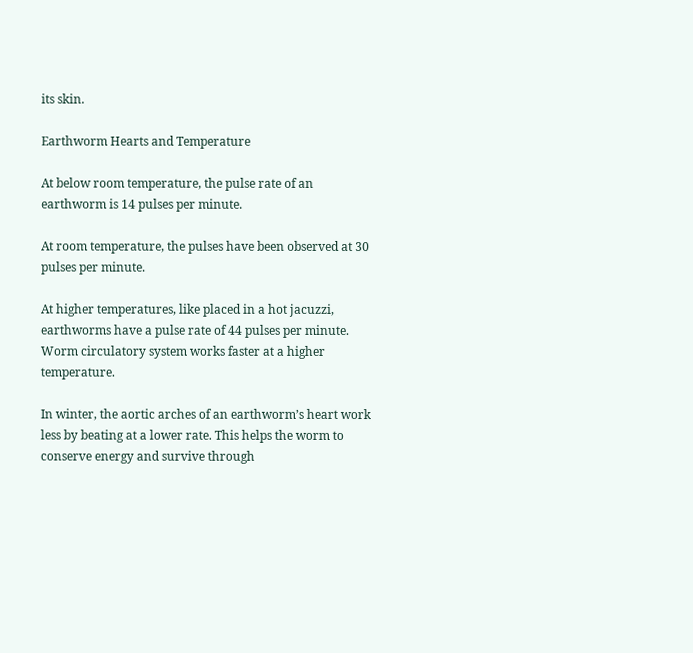its skin.

Earthworm Hearts and Temperature

At below room temperature, the pulse rate of an earthworm is 14 pulses per minute.

At room temperature, the pulses have been observed at 30 pulses per minute.

At higher temperatures, like placed in a hot jacuzzi, earthworms have a pulse rate of 44 pulses per minute. Worm circulatory system works faster at a higher temperature.

In winter, the aortic arches of an earthworm’s heart work less by beating at a lower rate. This helps the worm to conserve energy and survive through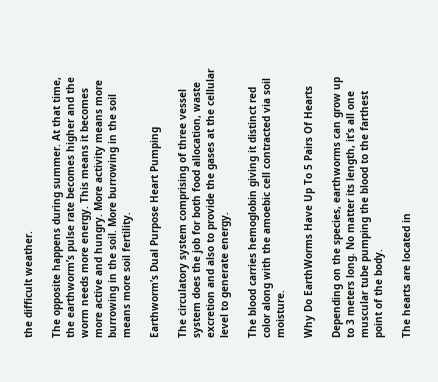the difficult weather.

The opposite happens during summer. At that time, the earthworm’s pulse rate becomes higher and the worm needs more energy. This means it becomes more active and hungry. More activity means more burrowing in the soil. More burrowing in the soil means more soil fertility.

Earthworm’s Dual Purpose Heart Pumping

The circulatory system comprising of three vessel system does the job for both food allocation, waste excretion and also to provide the gases at the cellular level to generate energy.

The blood carries hemoglobin giving it distinct red color along with the amoebic cell contracted via soil moisture.

Why Do EarthWorms Have Up To 5 Pairs Of Hearts

Depending on the species, earthworms can grow up to 3 meters long. No matter its length, it’s all one muscular tube pumping the blood to the farthest point of the body.

The hearts are located in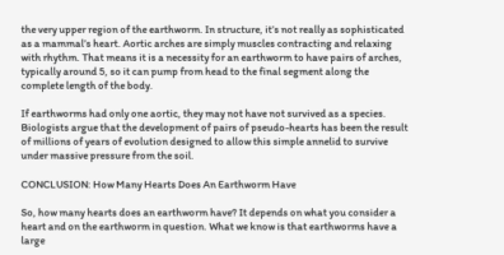the very upper region of the earthworm. In structure, it’s not really as sophisticated as a mammal’s heart. Aortic arches are simply muscles contracting and relaxing with rhythm. That means it is a necessity for an earthworm to have pairs of arches, typically around 5, so it can pump from head to the final segment along the complete length of the body.

If earthworms had only one aortic, they may not have not survived as a species. Biologists argue that the development of pairs of pseudo-hearts has been the result of millions of years of evolution designed to allow this simple annelid to survive under massive pressure from the soil.

CONCLUSION: How Many Hearts Does An Earthworm Have

So, how many hearts does an earthworm have? It depends on what you consider a heart and on the earthworm in question. What we know is that earthworms have a large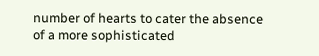number of hearts to cater the absence of a more sophisticated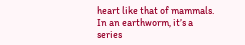heart like that of mammals. In an earthworm, it’s a series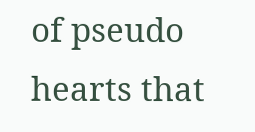of pseudo hearts that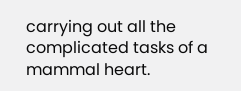carrying out all the complicated tasks of a mammal heart.